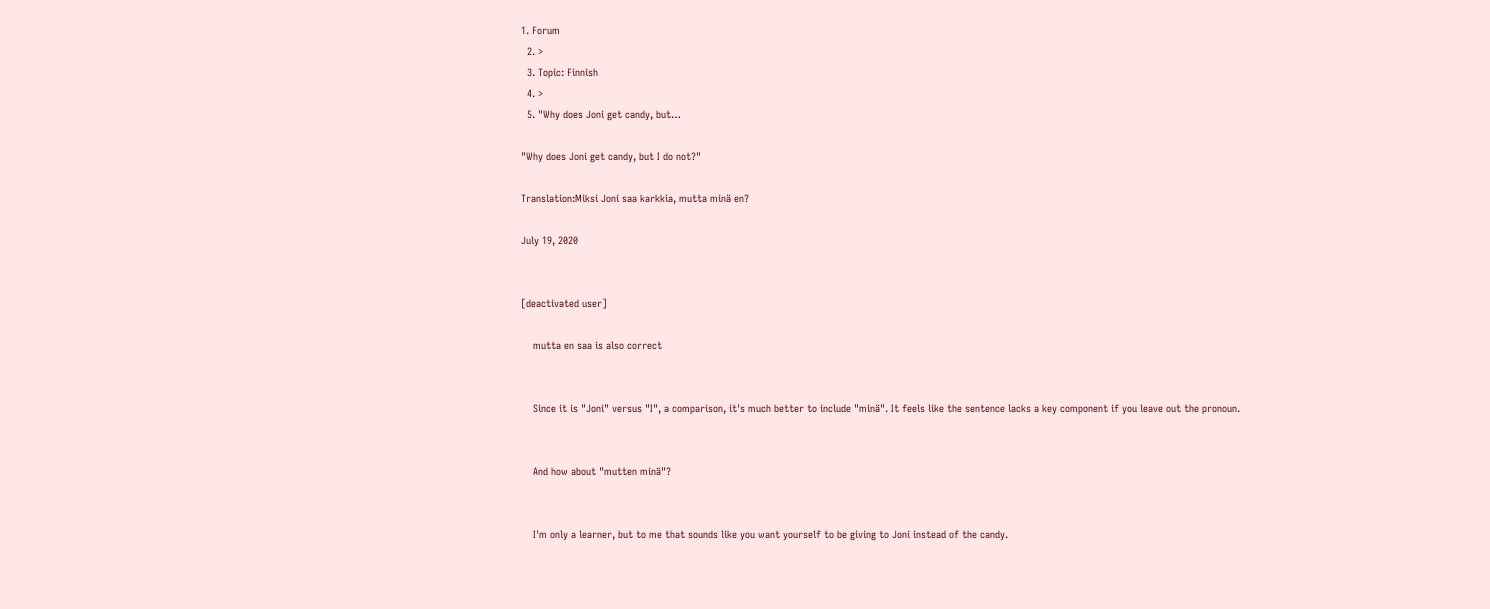1. Forum
  2. >
  3. Topic: Finnish
  4. >
  5. "Why does Joni get candy, but…

"Why does Joni get candy, but I do not?"

Translation:Miksi Joni saa karkkia, mutta minä en?

July 19, 2020


[deactivated user]

    mutta en saa is also correct


    Since it is "Joni" versus "I", a comparison, it's much better to include "minä". It feels like the sentence lacks a key component if you leave out the pronoun.


    And how about "mutten minä"?


    I'm only a learner, but to me that sounds like you want yourself to be giving to Joni instead of the candy.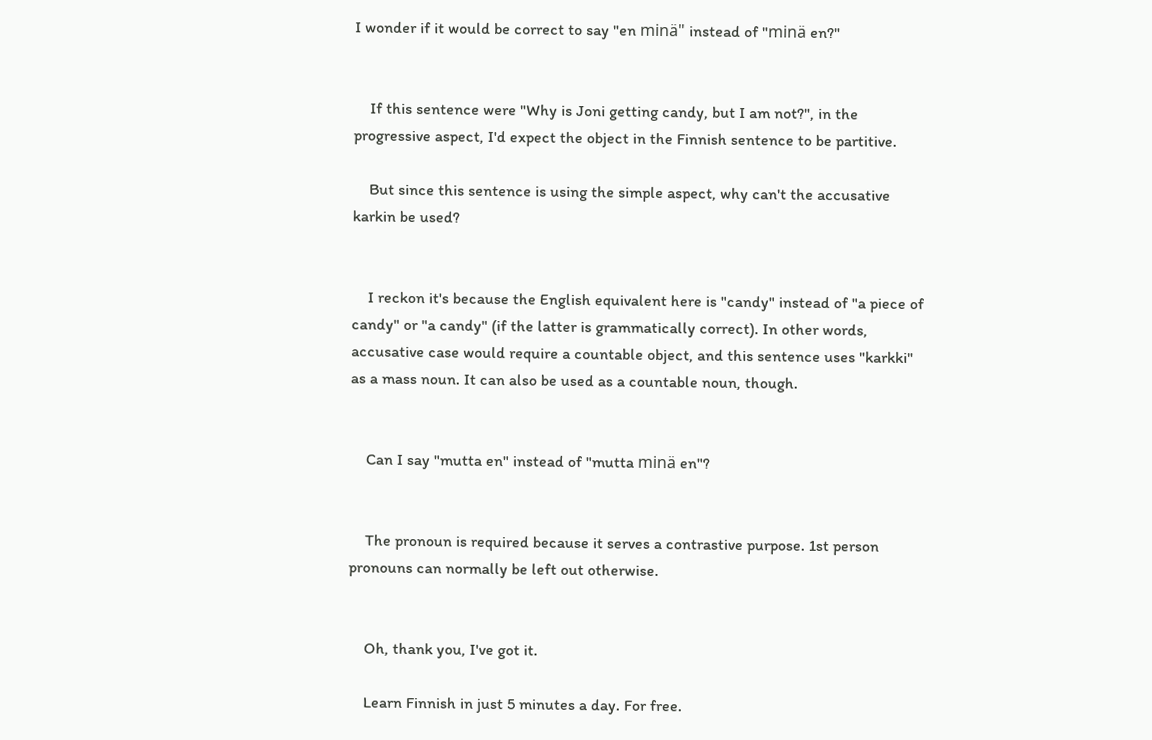I wonder if it would be correct to say "en minä" instead of "minä en?"


    If this sentence were "Why is Joni getting candy, but I am not?", in the progressive aspect, I'd expect the object in the Finnish sentence to be partitive.

    But since this sentence is using the simple aspect, why can't the accusative karkin be used?


    I reckon it's because the English equivalent here is "candy" instead of "a piece of candy" or "a candy" (if the latter is grammatically correct). In other words, accusative case would require a countable object, and this sentence uses "karkki" as a mass noun. It can also be used as a countable noun, though.


    Can I say "mutta en" instead of "mutta minä en"?


    The pronoun is required because it serves a contrastive purpose. 1st person pronouns can normally be left out otherwise.


    Oh, thank you, I've got it.

    Learn Finnish in just 5 minutes a day. For free.